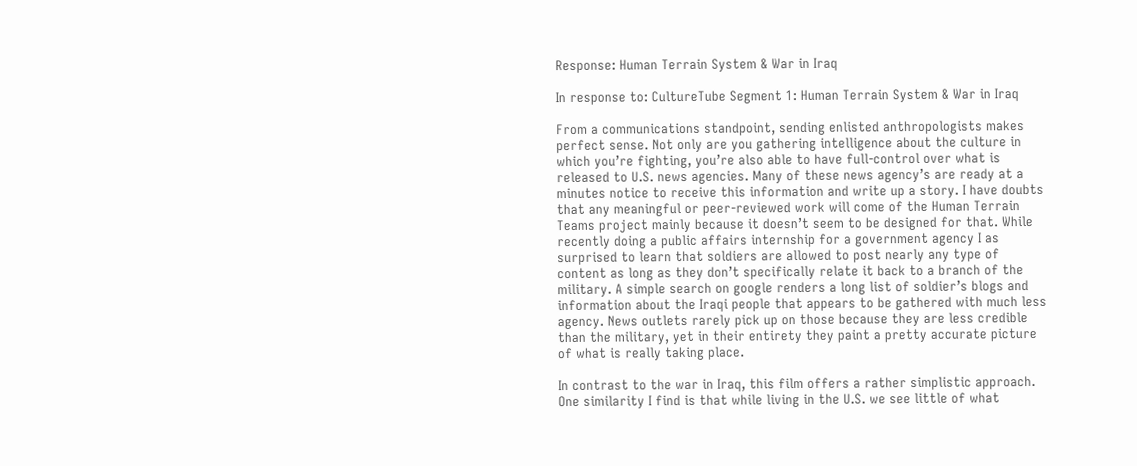Response: Human Terrain System & War in Iraq

In response to: CultureTube Segment 1: Human Terrain System & War in Iraq

From a communications standpoint, sending enlisted anthropologists makes perfect sense. Not only are you gathering intelligence about the culture in which you’re fighting, you’re also able to have full-control over what is released to U.S. news agencies. Many of these news agency’s are ready at a minutes notice to receive this information and write up a story. I have doubts that any meaningful or peer-reviewed work will come of the Human Terrain Teams project mainly because it doesn’t seem to be designed for that. While recently doing a public affairs internship for a government agency I as surprised to learn that soldiers are allowed to post nearly any type of content as long as they don’t specifically relate it back to a branch of the military. A simple search on google renders a long list of soldier’s blogs and information about the Iraqi people that appears to be gathered with much less agency. News outlets rarely pick up on those because they are less credible than the military, yet in their entirety they paint a pretty accurate picture of what is really taking place.

In contrast to the war in Iraq, this film offers a rather simplistic approach. One similarity I find is that while living in the U.S. we see little of what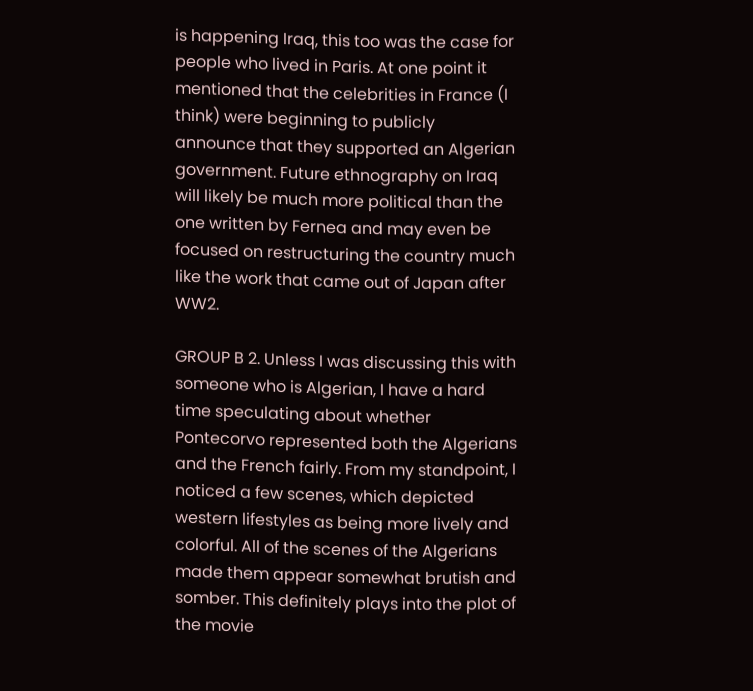is happening Iraq, this too was the case for people who lived in Paris. At one point it mentioned that the celebrities in France (I think) were beginning to publicly announce that they supported an Algerian government. Future ethnography on Iraq will likely be much more political than the one written by Fernea and may even be focused on restructuring the country much like the work that came out of Japan after WW2.

GROUP B 2. Unless I was discussing this with someone who is Algerian, I have a hard time speculating about whether Pontecorvo represented both the Algerians and the French fairly. From my standpoint, I noticed a few scenes, which depicted western lifestyles as being more lively and colorful. All of the scenes of the Algerians made them appear somewhat brutish and somber. This definitely plays into the plot of the movie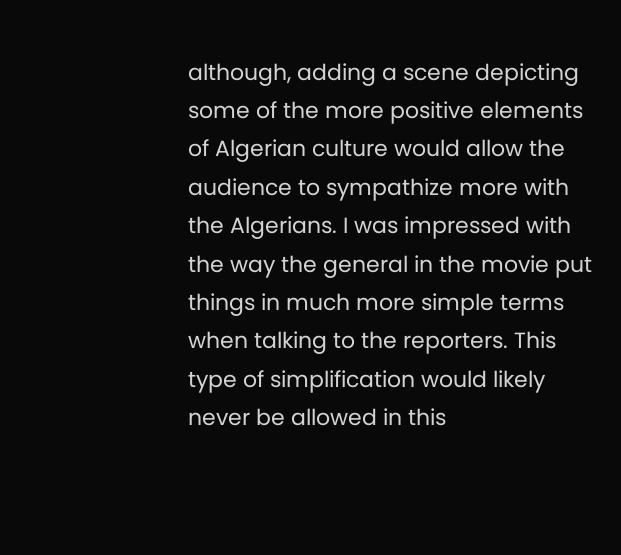although, adding a scene depicting some of the more positive elements of Algerian culture would allow the audience to sympathize more with the Algerians. I was impressed with the way the general in the movie put things in much more simple terms when talking to the reporters. This type of simplification would likely never be allowed in this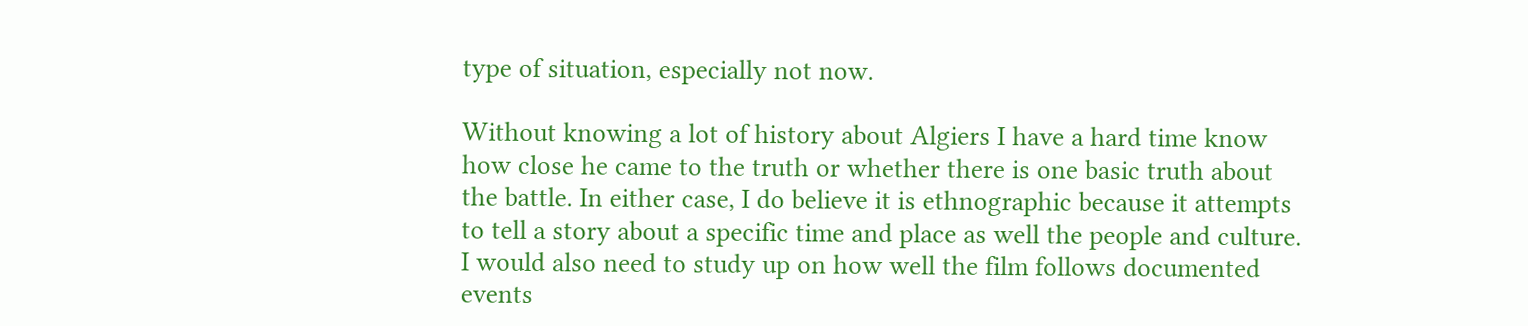type of situation, especially not now.

Without knowing a lot of history about Algiers I have a hard time know how close he came to the truth or whether there is one basic truth about the battle. In either case, I do believe it is ethnographic because it attempts to tell a story about a specific time and place as well the people and culture. I would also need to study up on how well the film follows documented events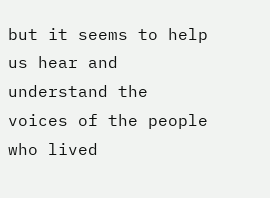but it seems to help us hear and understand the voices of the people who lived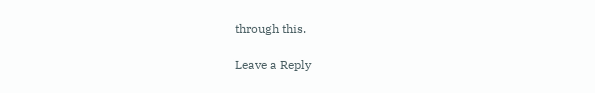through this.

Leave a Reply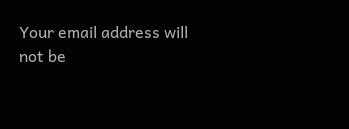Your email address will not be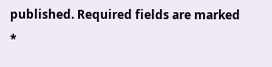published. Required fields are marked *